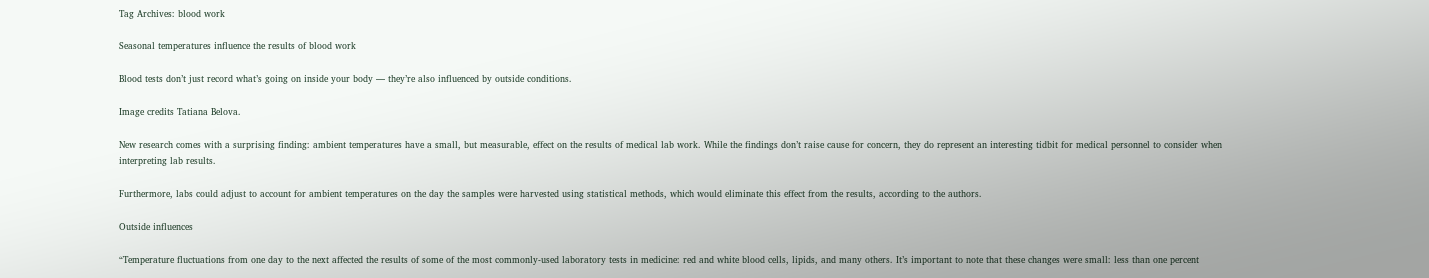Tag Archives: blood work

Seasonal temperatures influence the results of blood work

Blood tests don’t just record what’s going on inside your body — they’re also influenced by outside conditions.

Image credits Tatiana Belova.

New research comes with a surprising finding: ambient temperatures have a small, but measurable, effect on the results of medical lab work. While the findings don’t raise cause for concern, they do represent an interesting tidbit for medical personnel to consider when interpreting lab results.

Furthermore, labs could adjust to account for ambient temperatures on the day the samples were harvested using statistical methods, which would eliminate this effect from the results, according to the authors.

Outside influences

“Temperature fluctuations from one day to the next affected the results of some of the most commonly-used laboratory tests in medicine: red and white blood cells, lipids, and many others. It’s important to note that these changes were small: less than one percent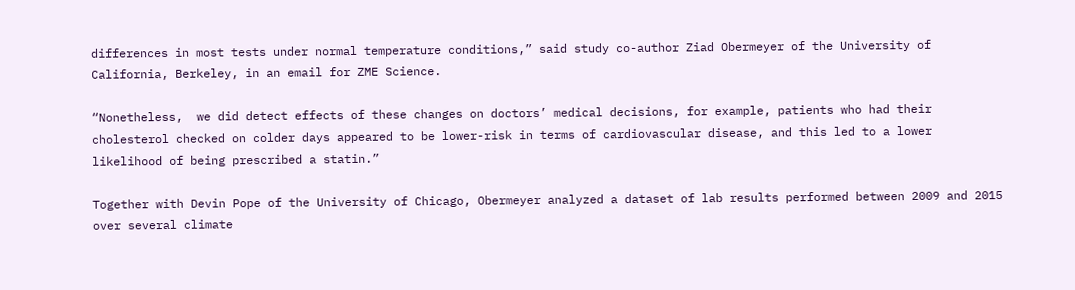differences in most tests under normal temperature conditions,” said study co-author Ziad Obermeyer of the University of California, Berkeley, in an email for ZME Science.

“Nonetheless,  we did detect effects of these changes on doctors’ medical decisions, for example, patients who had their cholesterol checked on colder days appeared to be lower-risk in terms of cardiovascular disease, and this led to a lower likelihood of being prescribed a statin.”

Together with Devin Pope of the University of Chicago, Obermeyer analyzed a dataset of lab results performed between 2009 and 2015 over several climate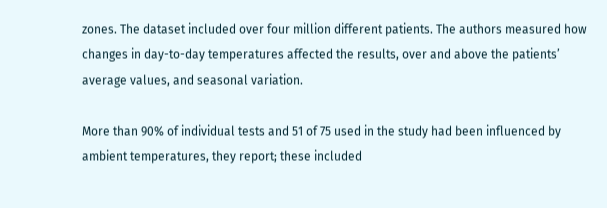zones. The dataset included over four million different patients. The authors measured how changes in day-to-day temperatures affected the results, over and above the patients’ average values, and seasonal variation.

More than 90% of individual tests and 51 of 75 used in the study had been influenced by ambient temperatures, they report; these included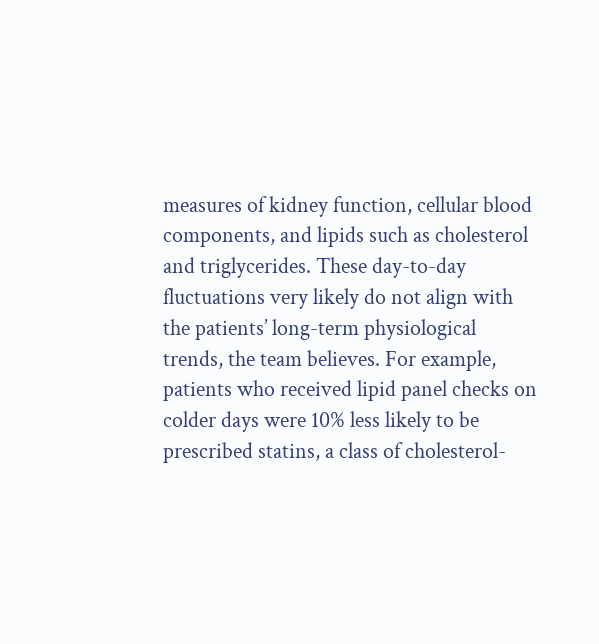measures of kidney function, cellular blood components, and lipids such as cholesterol and triglycerides. These day-to-day fluctuations very likely do not align with the patients’ long-term physiological trends, the team believes. For example, patients who received lipid panel checks on colder days were 10% less likely to be prescribed statins, a class of cholesterol-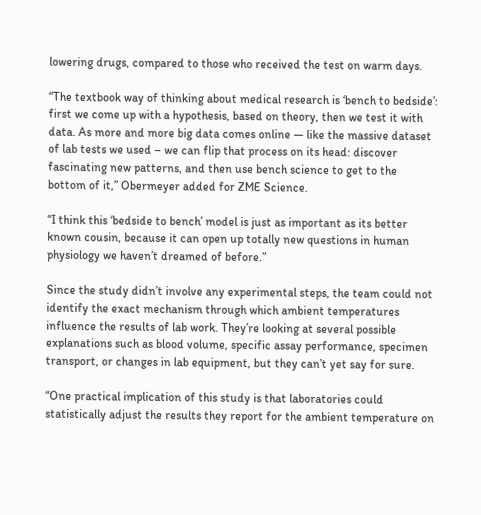lowering drugs, compared to those who received the test on warm days.

“The textbook way of thinking about medical research is ‘bench to bedside’: first we come up with a hypothesis, based on theory, then we test it with data. As more and more big data comes online — like the massive dataset of lab tests we used – we can flip that process on its head: discover fascinating new patterns, and then use bench science to get to the bottom of it,” Obermeyer added for ZME Science.

“I think this ‘bedside to bench’ model is just as important as its better known cousin, because it can open up totally new questions in human physiology we haven’t dreamed of before.”

Since the study didn’t involve any experimental steps, the team could not identify the exact mechanism through which ambient temperatures influence the results of lab work. They’re looking at several possible explanations such as blood volume, specific assay performance, specimen transport, or changes in lab equipment, but they can’t yet say for sure.

“One practical implication of this study is that laboratories could statistically adjust the results they report for the ambient temperature on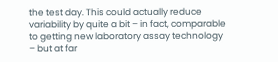the test day. This could actually reduce variability by quite a bit – in fact, comparable to getting new laboratory assay technology – but at far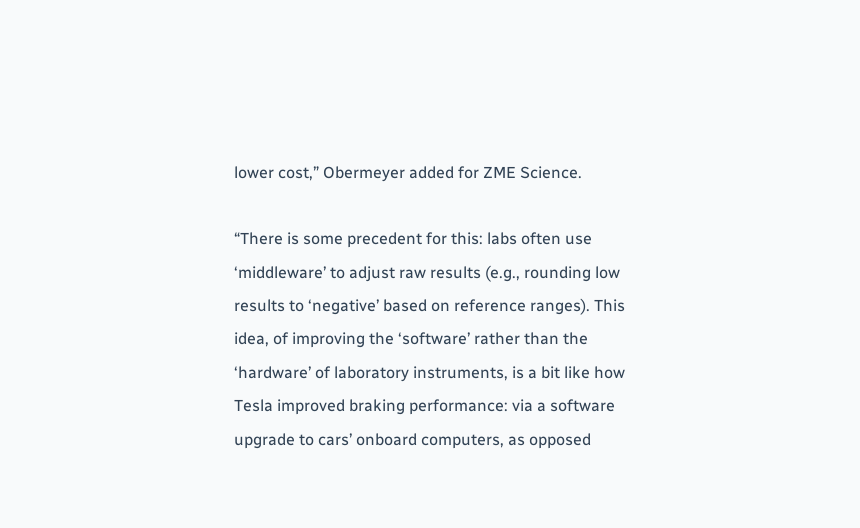lower cost,” Obermeyer added for ZME Science.

“There is some precedent for this: labs often use ‘middleware’ to adjust raw results (e.g., rounding low results to ‘negative’ based on reference ranges). This idea, of improving the ‘software’ rather than the ‘hardware’ of laboratory instruments, is a bit like how Tesla improved braking performance: via a software upgrade to cars’ onboard computers, as opposed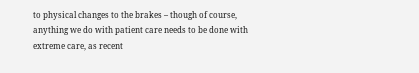to physical changes to the brakes – though of course, anything we do with patient care needs to be done with extreme care, as recent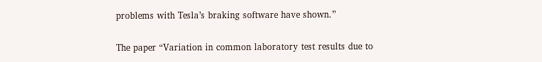problems with Tesla’s braking software have shown.”

The paper “Variation in common laboratory test results due to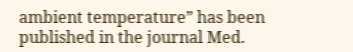ambient temperature” has been published in the journal Med.